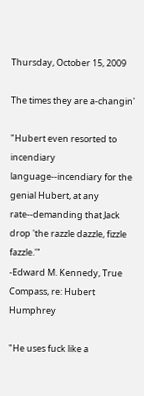Thursday, October 15, 2009

The times they are a-changin'

"Hubert even resorted to incendiary language--incendiary for the genial Hubert, at any rate--demanding that Jack drop 'the razzle dazzle, fizzle fazzle.'"
-Edward M. Kennedy, True Compass, re: Hubert Humphrey

"He uses fuck like a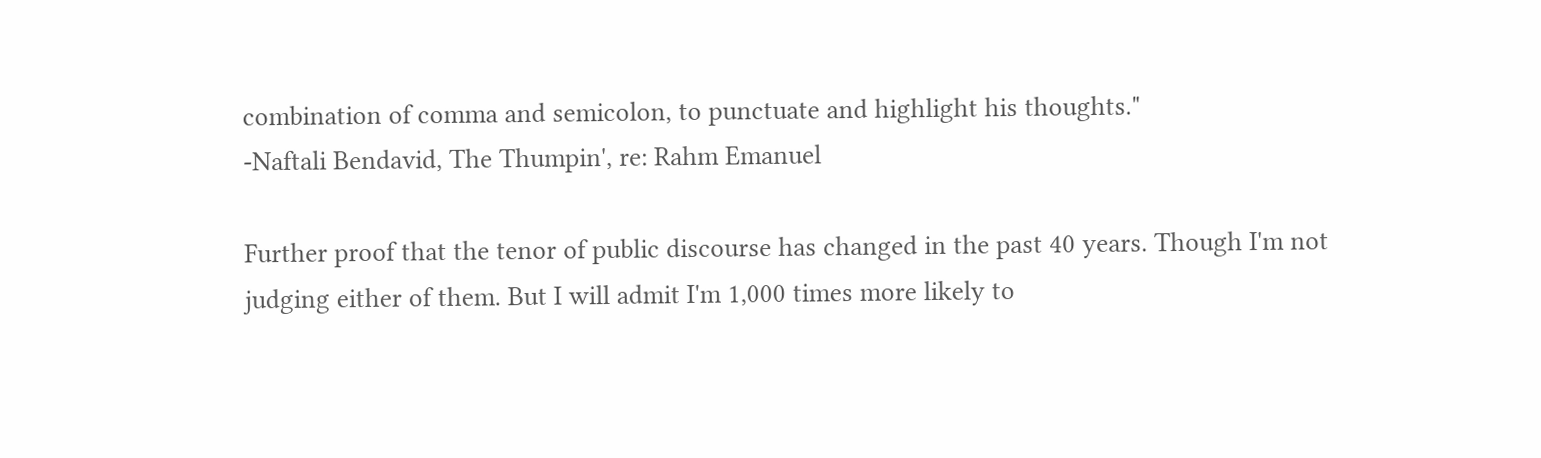combination of comma and semicolon, to punctuate and highlight his thoughts."
-Naftali Bendavid, The Thumpin', re: Rahm Emanuel

Further proof that the tenor of public discourse has changed in the past 40 years. Though I'm not judging either of them. But I will admit I'm 1,000 times more likely to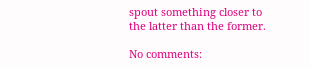spout something closer to the latter than the former.

No comments: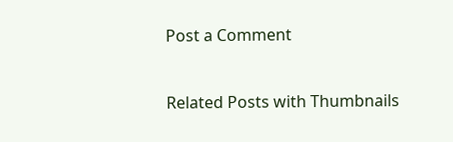Post a Comment


Related Posts with Thumbnails